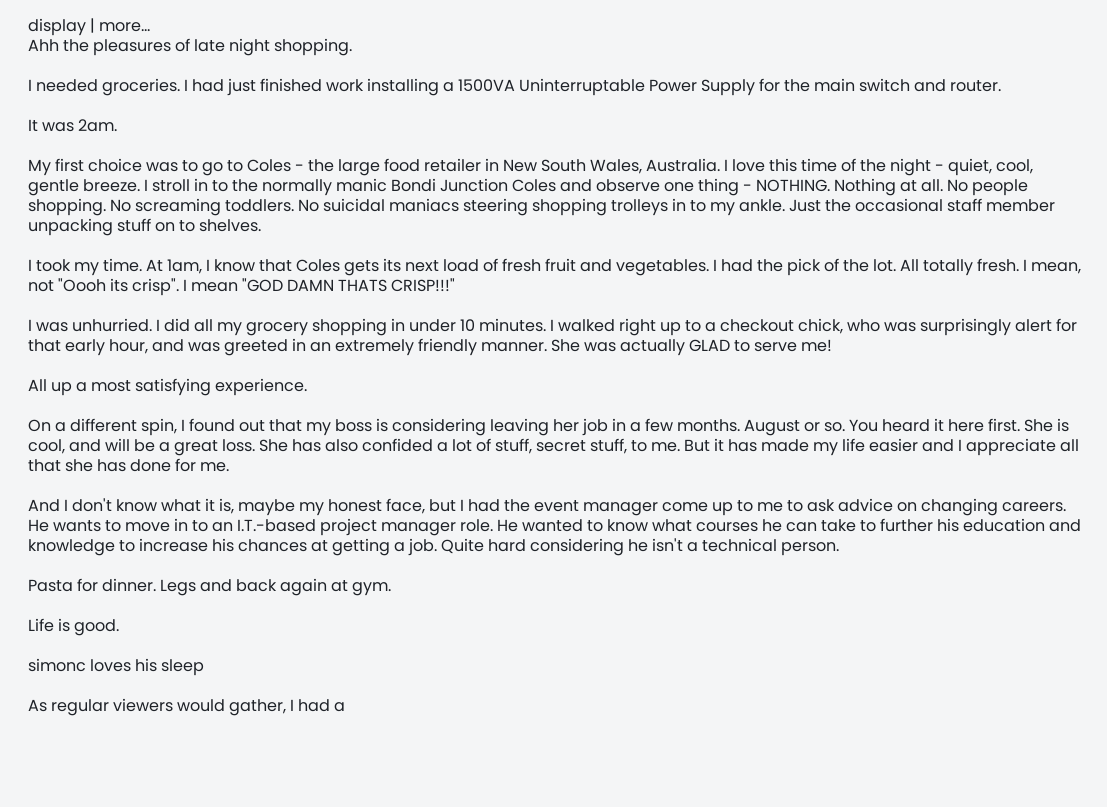display | more...
Ahh the pleasures of late night shopping.

I needed groceries. I had just finished work installing a 1500VA Uninterruptable Power Supply for the main switch and router.

It was 2am.

My first choice was to go to Coles - the large food retailer in New South Wales, Australia. I love this time of the night - quiet, cool, gentle breeze. I stroll in to the normally manic Bondi Junction Coles and observe one thing - NOTHING. Nothing at all. No people shopping. No screaming toddlers. No suicidal maniacs steering shopping trolleys in to my ankle. Just the occasional staff member unpacking stuff on to shelves.

I took my time. At 1am, I know that Coles gets its next load of fresh fruit and vegetables. I had the pick of the lot. All totally fresh. I mean, not "Oooh its crisp". I mean "GOD DAMN THATS CRISP!!!"

I was unhurried. I did all my grocery shopping in under 10 minutes. I walked right up to a checkout chick, who was surprisingly alert for that early hour, and was greeted in an extremely friendly manner. She was actually GLAD to serve me!

All up a most satisfying experience.

On a different spin, I found out that my boss is considering leaving her job in a few months. August or so. You heard it here first. She is cool, and will be a great loss. She has also confided a lot of stuff, secret stuff, to me. But it has made my life easier and I appreciate all that she has done for me.

And I don't know what it is, maybe my honest face, but I had the event manager come up to me to ask advice on changing careers. He wants to move in to an I.T.-based project manager role. He wanted to know what courses he can take to further his education and knowledge to increase his chances at getting a job. Quite hard considering he isn't a technical person.

Pasta for dinner. Legs and back again at gym.

Life is good.

simonc loves his sleep

As regular viewers would gather, I had a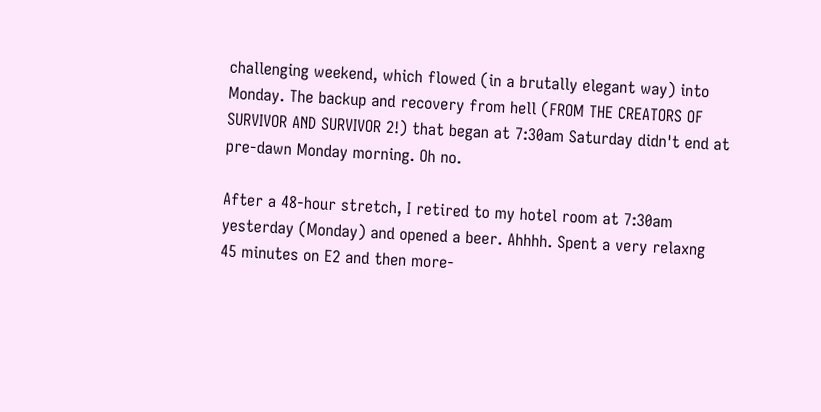challenging weekend, which flowed (in a brutally elegant way) into Monday. The backup and recovery from hell (FROM THE CREATORS OF SURVIVOR AND SURVIVOR 2!) that began at 7:30am Saturday didn't end at pre-dawn Monday morning. Oh no.

After a 48-hour stretch, I retired to my hotel room at 7:30am yesterday (Monday) and opened a beer. Ahhhh. Spent a very relaxng 45 minutes on E2 and then more-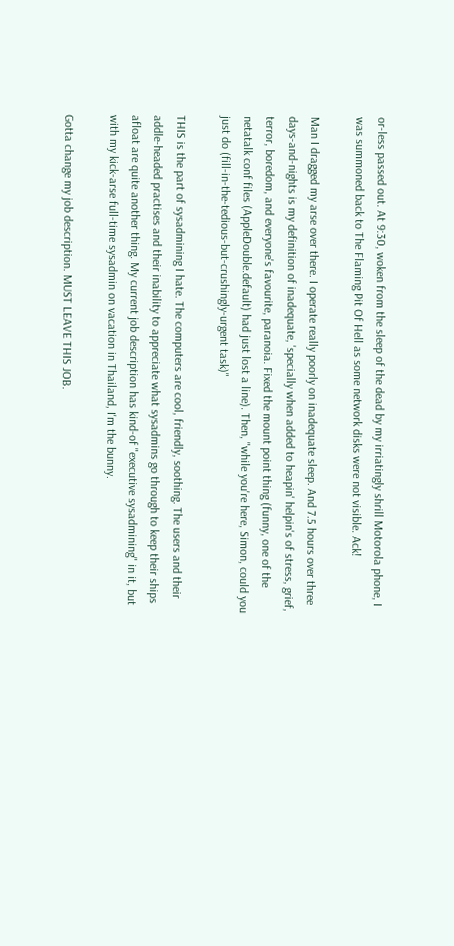or-less passed out. At 9:30, woken from the sleep of the dead by my irriatingly shrill Motorola phone, I was summoned back to The Flaming Pit Of Hell as some network disks were not visible. Ack!

Man I dragged my arse over there. I operate really poorly on inadequate sleep. And 7.5 hours over three days-and-nights is my definition of inadequate, 'specially when added to heapin' helpin's of stress, grief, terror, boredom, and everyone's favourite, paranoia. Fixed the mount point thing (funny, one of the netatalk conf files (AppleDouble.default) had just lost a line). Then, "while you're here, Simon, could you just do (fill-in-the-tedious-but-crushingly-urgent task)"

THIS is the part of sysadmining I hate. The computers are cool, friendly, soothing. The users and their addle-headed practises and their inability to appreciate what sysadmins go through to keep their ships afloat are quite another thing. My current job description has kind-of "executive sysadmining" in it, but with my kick-arse full-time sysadmin on vacation in Thailand, I'm the bunny.

Gotta change my job description. MUST LEAVE THIS JOB.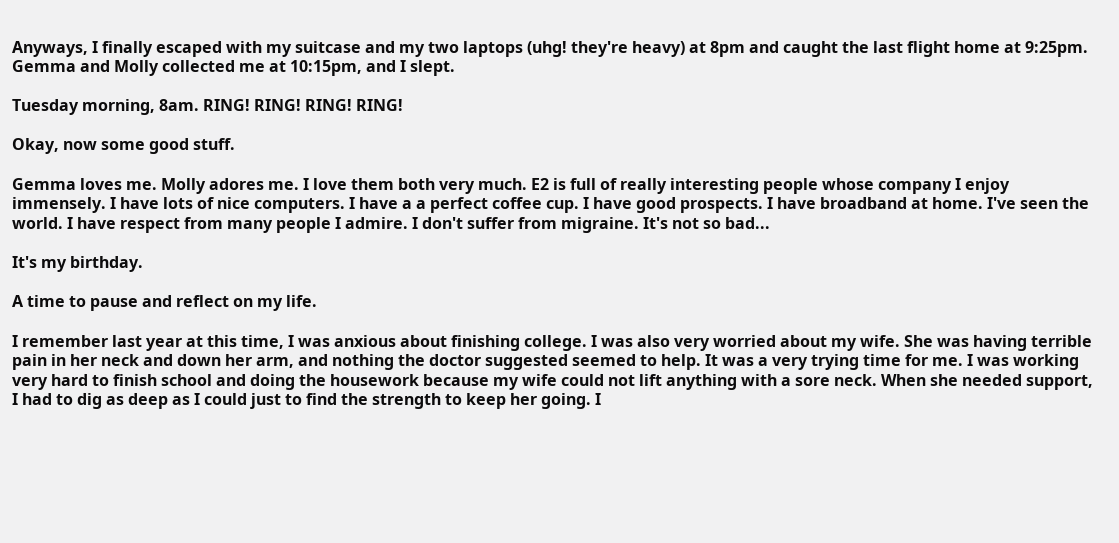Anyways, I finally escaped with my suitcase and my two laptops (uhg! they're heavy) at 8pm and caught the last flight home at 9:25pm. Gemma and Molly collected me at 10:15pm, and I slept.

Tuesday morning, 8am. RING! RING! RING! RING!

Okay, now some good stuff.

Gemma loves me. Molly adores me. I love them both very much. E2 is full of really interesting people whose company I enjoy immensely. I have lots of nice computers. I have a a perfect coffee cup. I have good prospects. I have broadband at home. I've seen the world. I have respect from many people I admire. I don't suffer from migraine. It's not so bad...

It's my birthday.

A time to pause and reflect on my life.

I remember last year at this time, I was anxious about finishing college. I was also very worried about my wife. She was having terrible pain in her neck and down her arm, and nothing the doctor suggested seemed to help. It was a very trying time for me. I was working very hard to finish school and doing the housework because my wife could not lift anything with a sore neck. When she needed support, I had to dig as deep as I could just to find the strength to keep her going. I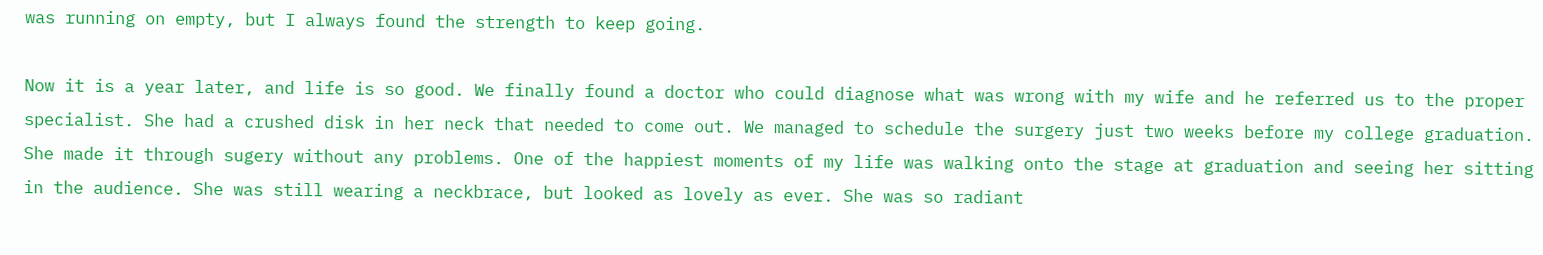was running on empty, but I always found the strength to keep going.

Now it is a year later, and life is so good. We finally found a doctor who could diagnose what was wrong with my wife and he referred us to the proper specialist. She had a crushed disk in her neck that needed to come out. We managed to schedule the surgery just two weeks before my college graduation. She made it through sugery without any problems. One of the happiest moments of my life was walking onto the stage at graduation and seeing her sitting in the audience. She was still wearing a neckbrace, but looked as lovely as ever. She was so radiant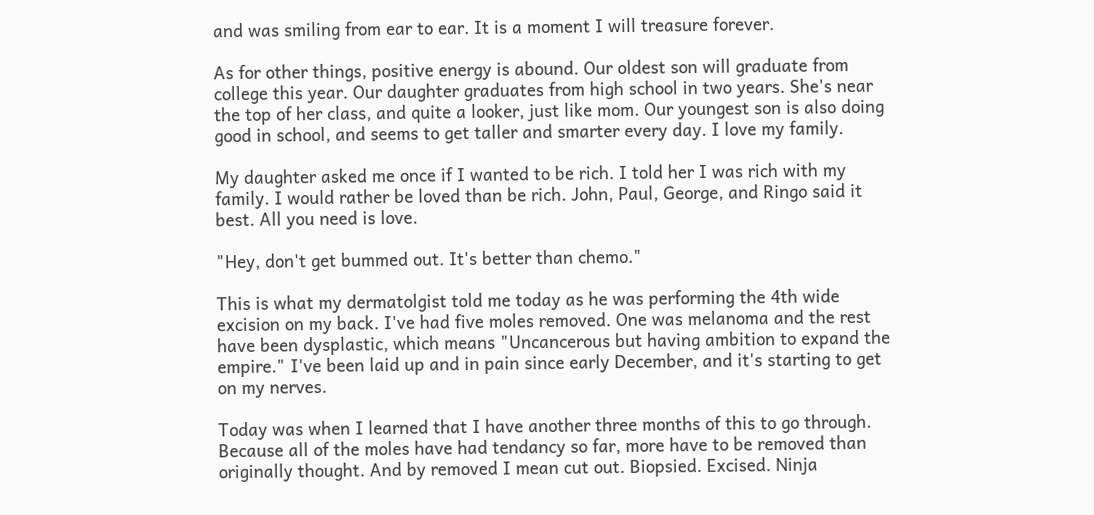and was smiling from ear to ear. It is a moment I will treasure forever.

As for other things, positive energy is abound. Our oldest son will graduate from college this year. Our daughter graduates from high school in two years. She's near the top of her class, and quite a looker, just like mom. Our youngest son is also doing good in school, and seems to get taller and smarter every day. I love my family.

My daughter asked me once if I wanted to be rich. I told her I was rich with my family. I would rather be loved than be rich. John, Paul, George, and Ringo said it best. All you need is love.

"Hey, don't get bummed out. It's better than chemo."

This is what my dermatolgist told me today as he was performing the 4th wide excision on my back. I've had five moles removed. One was melanoma and the rest have been dysplastic, which means "Uncancerous but having ambition to expand the empire." I've been laid up and in pain since early December, and it's starting to get on my nerves.

Today was when I learned that I have another three months of this to go through. Because all of the moles have had tendancy so far, more have to be removed than originally thought. And by removed I mean cut out. Biopsied. Excised. Ninja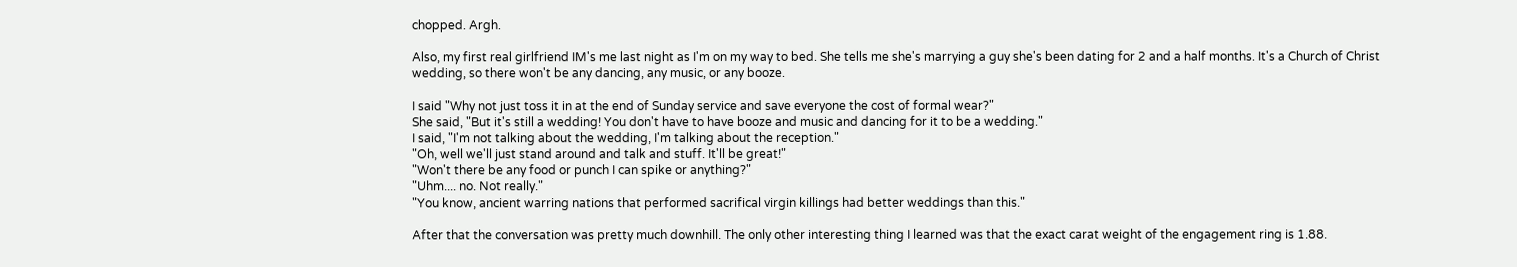chopped. Argh.

Also, my first real girlfriend IM's me last night as I'm on my way to bed. She tells me she's marrying a guy she's been dating for 2 and a half months. It's a Church of Christ wedding, so there won't be any dancing, any music, or any booze.

I said "Why not just toss it in at the end of Sunday service and save everyone the cost of formal wear?"
She said, "But it's still a wedding! You don't have to have booze and music and dancing for it to be a wedding."
I said, "I'm not talking about the wedding, I'm talking about the reception."
"Oh, well we'll just stand around and talk and stuff. It'll be great!"
"Won't there be any food or punch I can spike or anything?"
"Uhm.... no. Not really."
"You know, ancient warring nations that performed sacrifical virgin killings had better weddings than this."

After that the conversation was pretty much downhill. The only other interesting thing I learned was that the exact carat weight of the engagement ring is 1.88.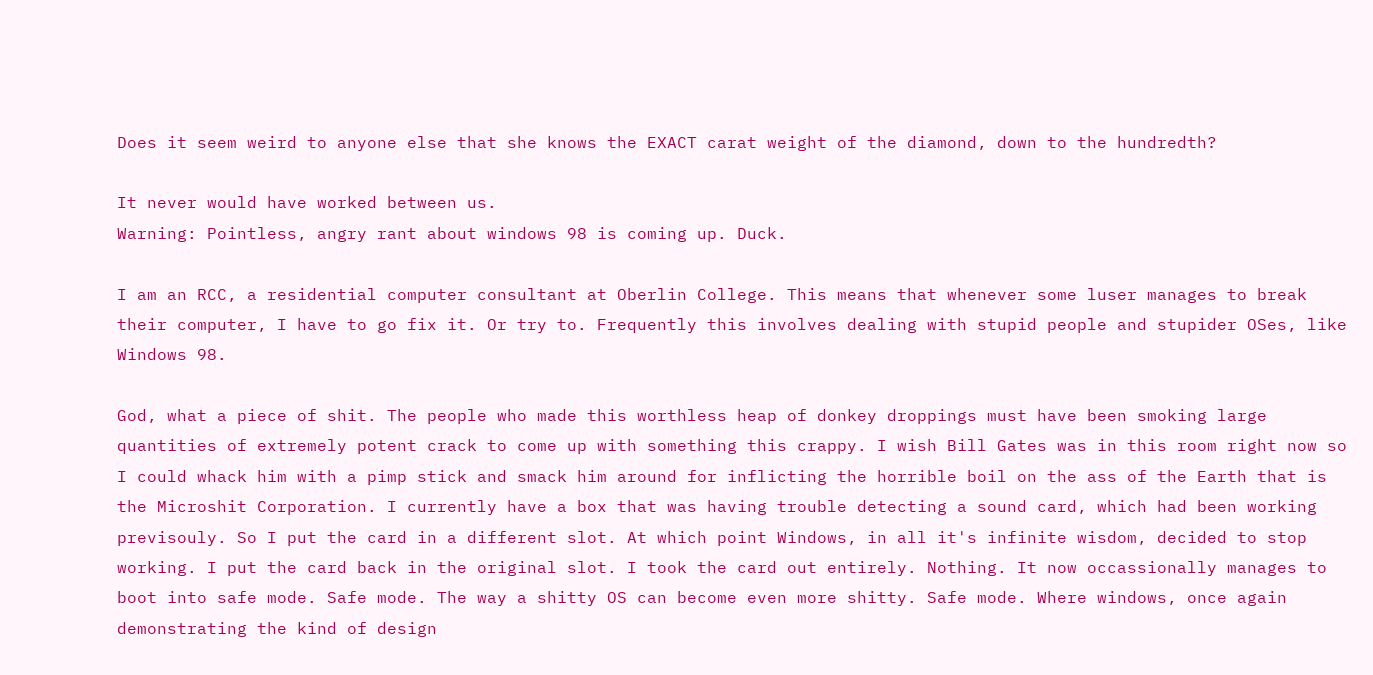Does it seem weird to anyone else that she knows the EXACT carat weight of the diamond, down to the hundredth?

It never would have worked between us.
Warning: Pointless, angry rant about windows 98 is coming up. Duck.

I am an RCC, a residential computer consultant at Oberlin College. This means that whenever some luser manages to break their computer, I have to go fix it. Or try to. Frequently this involves dealing with stupid people and stupider OSes, like Windows 98.

God, what a piece of shit. The people who made this worthless heap of donkey droppings must have been smoking large quantities of extremely potent crack to come up with something this crappy. I wish Bill Gates was in this room right now so I could whack him with a pimp stick and smack him around for inflicting the horrible boil on the ass of the Earth that is the Microshit Corporation. I currently have a box that was having trouble detecting a sound card, which had been working previsouly. So I put the card in a different slot. At which point Windows, in all it's infinite wisdom, decided to stop working. I put the card back in the original slot. I took the card out entirely. Nothing. It now occassionally manages to boot into safe mode. Safe mode. The way a shitty OS can become even more shitty. Safe mode. Where windows, once again demonstrating the kind of design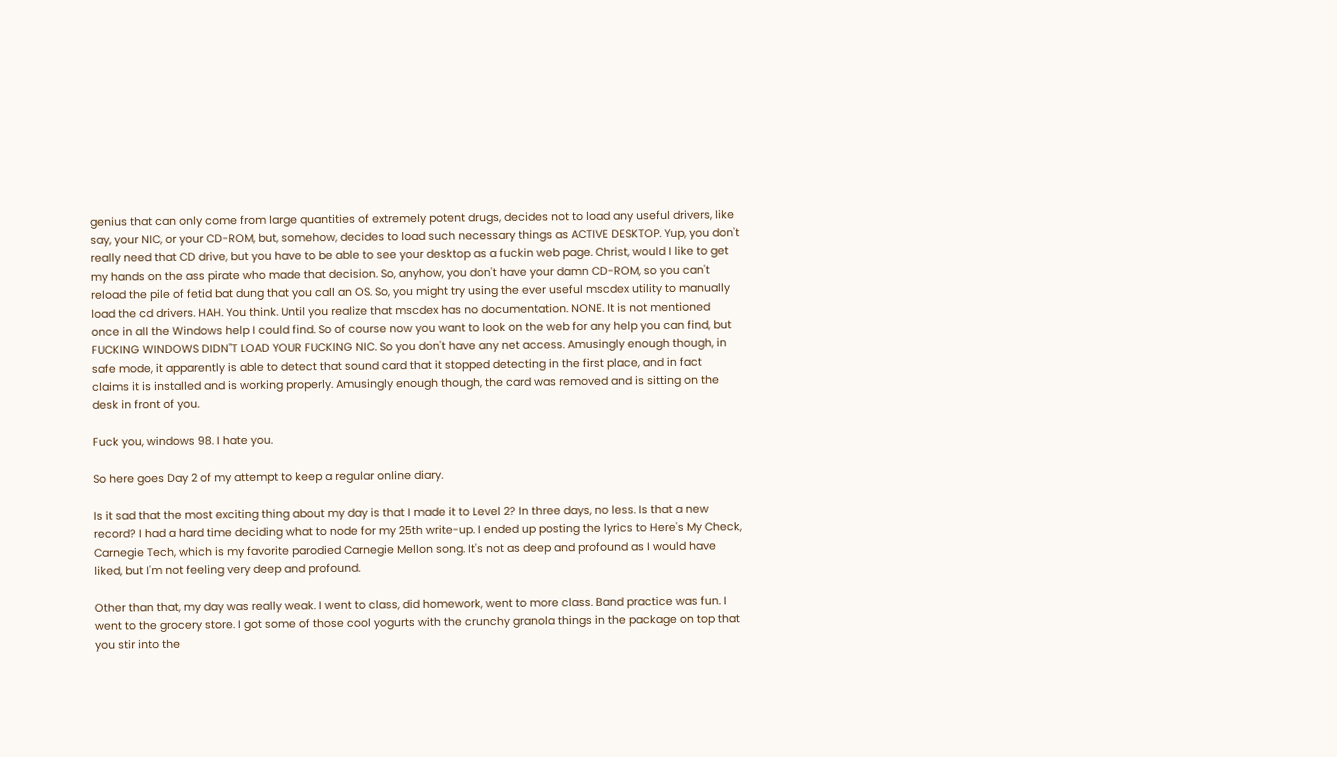genius that can only come from large quantities of extremely potent drugs, decides not to load any useful drivers, like say, your NIC, or your CD-ROM, but, somehow, decides to load such necessary things as ACTIVE DESKTOP. Yup, you don't really need that CD drive, but you have to be able to see your desktop as a fuckin web page. Christ, would I like to get my hands on the ass pirate who made that decision. So, anyhow, you don't have your damn CD-ROM, so you can't reload the pile of fetid bat dung that you call an OS. So, you might try using the ever useful mscdex utility to manually load the cd drivers. HAH. You think. Until you realize that mscdex has no documentation. NONE. It is not mentioned once in all the Windows help I could find. So of course now you want to look on the web for any help you can find, but FUCKING WINDOWS DIDN"T LOAD YOUR FUCKING NIC. So you don't have any net access. Amusingly enough though, in safe mode, it apparently is able to detect that sound card that it stopped detecting in the first place, and in fact claims it is installed and is working properly. Amusingly enough though, the card was removed and is sitting on the desk in front of you.

Fuck you, windows 98. I hate you.

So here goes Day 2 of my attempt to keep a regular online diary.

Is it sad that the most exciting thing about my day is that I made it to Level 2? In three days, no less. Is that a new record? I had a hard time deciding what to node for my 25th write-up. I ended up posting the lyrics to Here's My Check, Carnegie Tech, which is my favorite parodied Carnegie Mellon song. It's not as deep and profound as I would have liked, but I'm not feeling very deep and profound.

Other than that, my day was really weak. I went to class, did homework, went to more class. Band practice was fun. I went to the grocery store. I got some of those cool yogurts with the crunchy granola things in the package on top that you stir into the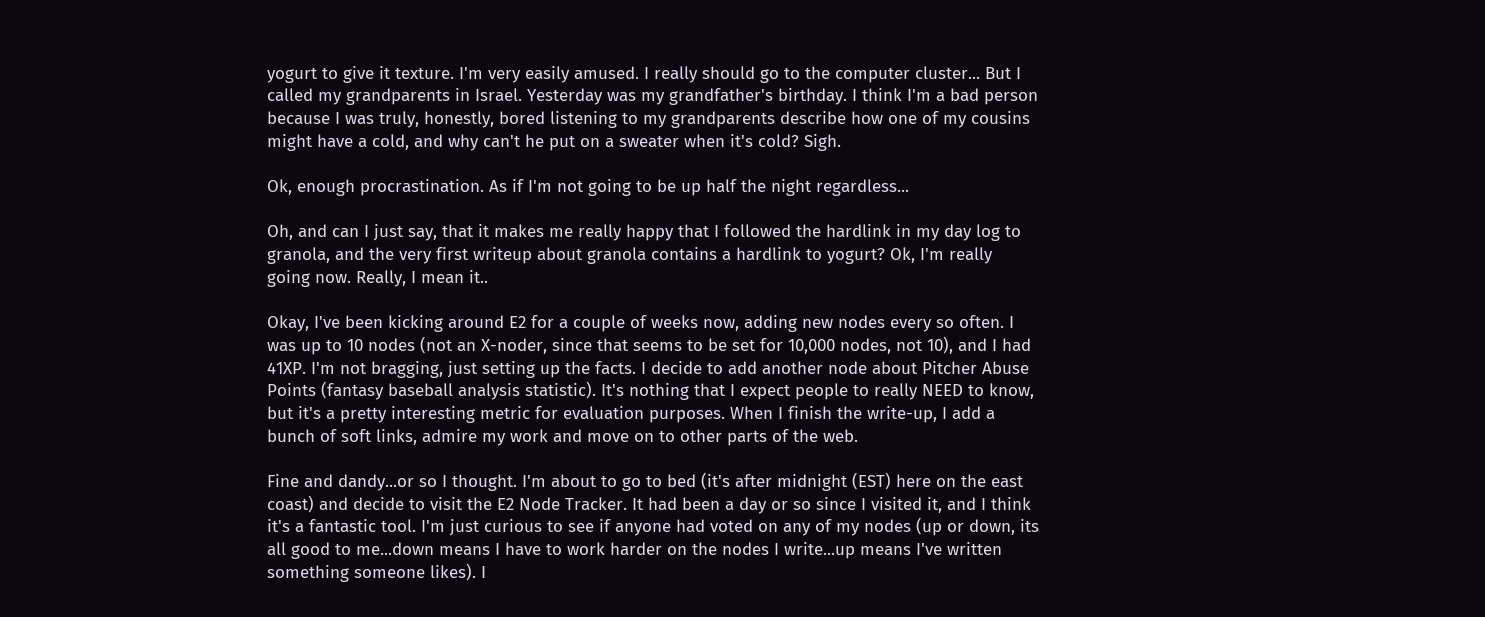yogurt to give it texture. I'm very easily amused. I really should go to the computer cluster... But I called my grandparents in Israel. Yesterday was my grandfather's birthday. I think I'm a bad person because I was truly, honestly, bored listening to my grandparents describe how one of my cousins might have a cold, and why can't he put on a sweater when it's cold? Sigh.

Ok, enough procrastination. As if I'm not going to be up half the night regardless...

Oh, and can I just say, that it makes me really happy that I followed the hardlink in my day log to granola, and the very first writeup about granola contains a hardlink to yogurt? Ok, I'm really going now. Really, I mean it..

Okay, I've been kicking around E2 for a couple of weeks now, adding new nodes every so often. I was up to 10 nodes (not an X-noder, since that seems to be set for 10,000 nodes, not 10), and I had 41XP. I'm not bragging, just setting up the facts. I decide to add another node about Pitcher Abuse Points (fantasy baseball analysis statistic). It's nothing that I expect people to really NEED to know, but it's a pretty interesting metric for evaluation purposes. When I finish the write-up, I add a bunch of soft links, admire my work and move on to other parts of the web.

Fine and dandy...or so I thought. I'm about to go to bed (it's after midnight (EST) here on the east coast) and decide to visit the E2 Node Tracker. It had been a day or so since I visited it, and I think it's a fantastic tool. I'm just curious to see if anyone had voted on any of my nodes (up or down, its all good to me...down means I have to work harder on the nodes I write...up means I've written something someone likes). I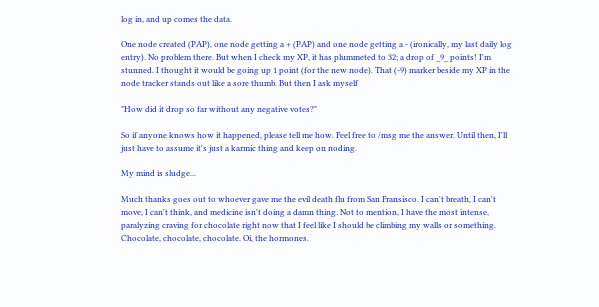log in, and up comes the data.

One node created (PAP), one node getting a + (PAP) and one node getting a - (ironically, my last daily log entry). No problem there. But when I check my XP, it has plummeted to 32; a drop of _9_ points! I'm stunned. I thought it would be going up 1 point (for the new node). That (-9) marker beside my XP in the node tracker stands out like a sore thumb. But then I ask myself

"How did it drop so far without any negative votes?"

So if anyone knows how it happened, please tell me how. Feel free to /msg me the answer. Until then, I'll just have to assume it's just a karmic thing and keep on noding.

My mind is sludge...

Much thanks goes out to whoever gave me the evil death flu from San Fransisco. I can't breath, I can't move, I can't think, and medicine isn't doing a damn thing. Not to mention, I have the most intense, paralyzing craving for chocolate right now that I feel like I should be climbing my walls or something. Chocolate, chocolate, chocolate. Oi, the hormones.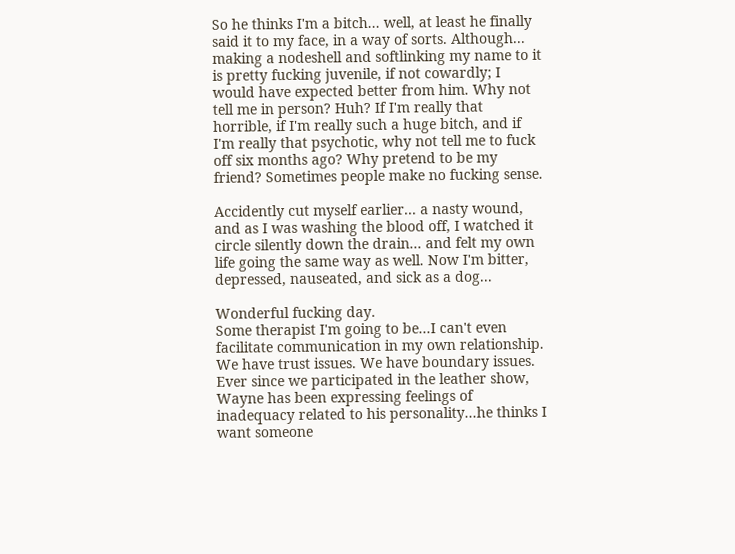So he thinks I'm a bitch... well, at least he finally said it to my face, in a way of sorts. Although... making a nodeshell and softlinking my name to it is pretty fucking juvenile, if not cowardly; I would have expected better from him. Why not tell me in person? Huh? If I'm really that horrible, if I'm really such a huge bitch, and if I'm really that psychotic, why not tell me to fuck off six months ago? Why pretend to be my friend? Sometimes people make no fucking sense.

Accidently cut myself earlier... a nasty wound, and as I was washing the blood off, I watched it circle silently down the drain... and felt my own life going the same way as well. Now I'm bitter, depressed, nauseated, and sick as a dog...

Wonderful fucking day.
Some therapist I'm going to be...I can't even facilitate communication in my own relationship. We have trust issues. We have boundary issues. Ever since we participated in the leather show, Wayne has been expressing feelings of inadequacy related to his personality...he thinks I want someone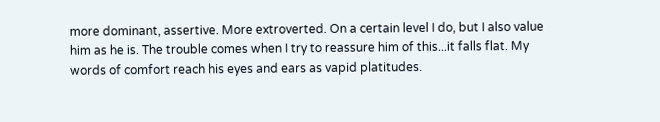more dominant, assertive. More extroverted. On a certain level I do, but I also value him as he is. The trouble comes when I try to reassure him of this...it falls flat. My words of comfort reach his eyes and ears as vapid platitudes.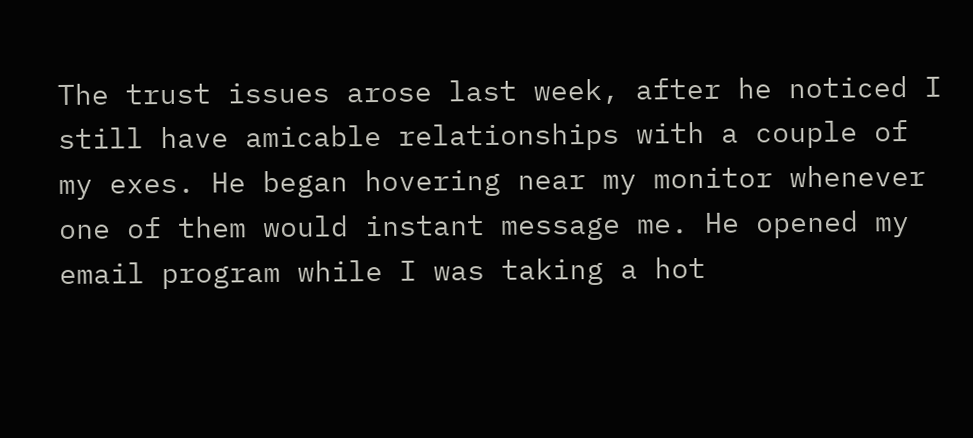The trust issues arose last week, after he noticed I still have amicable relationships with a couple of my exes. He began hovering near my monitor whenever one of them would instant message me. He opened my email program while I was taking a hot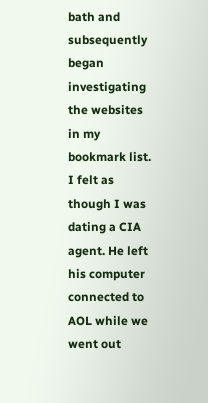bath and subsequently began investigating the websites in my bookmark list. I felt as though I was dating a CIA agent. He left his computer connected to AOL while we went out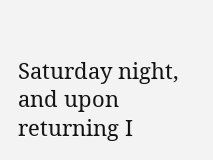Saturday night, and upon returning I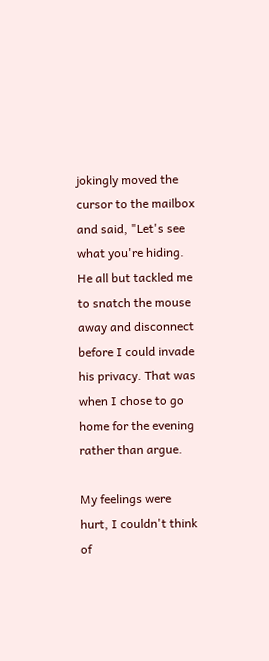jokingly moved the cursor to the mailbox and said, "Let's see what you're hiding. He all but tackled me to snatch the mouse away and disconnect before I could invade his privacy. That was when I chose to go home for the evening rather than argue.

My feelings were hurt, I couldn't think of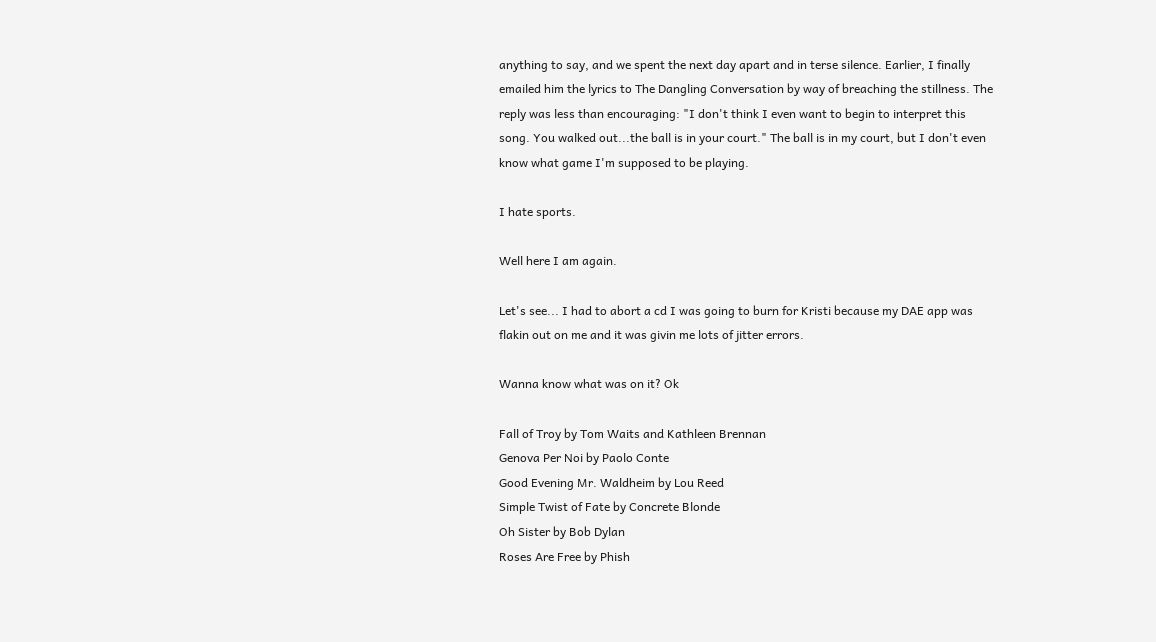anything to say, and we spent the next day apart and in terse silence. Earlier, I finally emailed him the lyrics to The Dangling Conversation by way of breaching the stillness. The reply was less than encouraging: "I don't think I even want to begin to interpret this song. You walked out...the ball is in your court." The ball is in my court, but I don't even know what game I'm supposed to be playing.

I hate sports.

Well here I am again.

Let's see... I had to abort a cd I was going to burn for Kristi because my DAE app was flakin out on me and it was givin me lots of jitter errors.

Wanna know what was on it? Ok

Fall of Troy by Tom Waits and Kathleen Brennan
Genova Per Noi by Paolo Conte
Good Evening Mr. Waldheim by Lou Reed
Simple Twist of Fate by Concrete Blonde
Oh Sister by Bob Dylan
Roses Are Free by Phish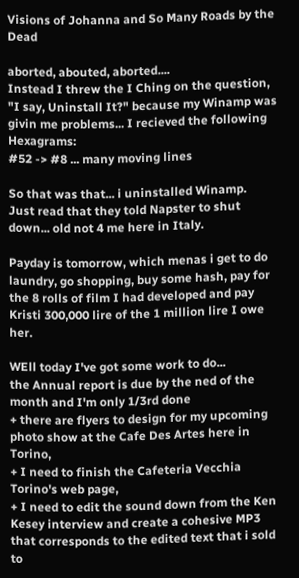Visions of Johanna and So Many Roads by the Dead

aborted, abouted, aborted....
Instead I threw the I Ching on the question, "I say, Uninstall It?" because my Winamp was givin me problems... I recieved the following Hexagrams:
#52 -> #8 ... many moving lines

So that was that... i uninstalled Winamp.
Just read that they told Napster to shut down... old not 4 me here in Italy.

Payday is tomorrow, which menas i get to do laundry, go shopping, buy some hash, pay for the 8 rolls of film I had developed and pay Kristi 300,000 lire of the 1 million lire I owe her.

WEll today I've got some work to do...
the Annual report is due by the ned of the month and I'm only 1/3rd done
+ there are flyers to design for my upcoming photo show at the Cafe Des Artes here in Torino,
+ I need to finish the Cafeteria Vecchia Torino's web page,
+ I need to edit the sound down from the Ken Kesey interview and create a cohesive MP3 that corresponds to the edited text that i sold to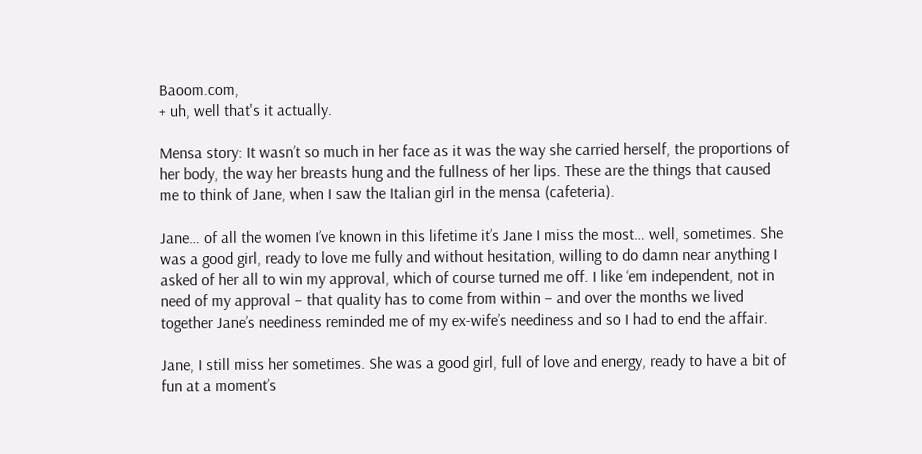Baoom.com,
+ uh, well that's it actually.

Mensa story: It wasn’t so much in her face as it was the way she carried herself, the proportions of her body, the way her breasts hung and the fullness of her lips. These are the things that caused me to think of Jane, when I saw the Italian girl in the mensa (cafeteria).

Jane… of all the women I’ve known in this lifetime it’s Jane I miss the most… well, sometimes. She was a good girl, ready to love me fully and without hesitation, willing to do damn near anything I asked of her all to win my approval, which of course turned me off. I like ‘em independent, not in need of my approval – that quality has to come from within – and over the months we lived together Jane’s neediness reminded me of my ex-wife’s neediness and so I had to end the affair.

Jane, I still miss her sometimes. She was a good girl, full of love and energy, ready to have a bit of fun at a moment’s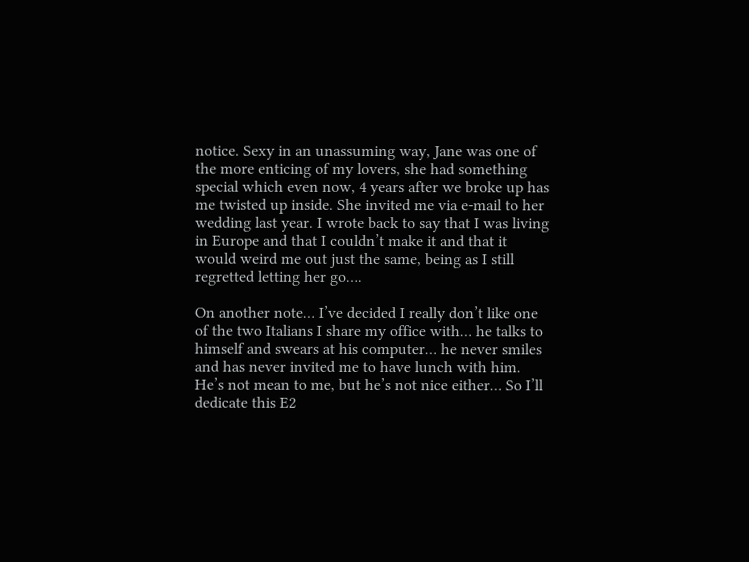notice. Sexy in an unassuming way, Jane was one of the more enticing of my lovers, she had something special which even now, 4 years after we broke up has me twisted up inside. She invited me via e-mail to her wedding last year. I wrote back to say that I was living in Europe and that I couldn’t make it and that it would weird me out just the same, being as I still regretted letting her go….

On another note… I’ve decided I really don’t like one of the two Italians I share my office with… he talks to himself and swears at his computer… he never smiles and has never invited me to have lunch with him. He’s not mean to me, but he’s not nice either… So I’ll dedicate this E2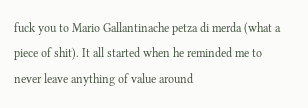fuck you to Mario Gallantinache petza di merda (what a piece of shit). It all started when he reminded me to never leave anything of value around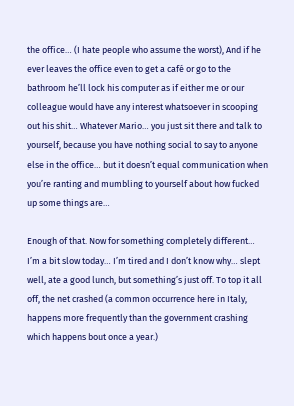the office… (I hate people who assume the worst), And if he ever leaves the office even to get a café or go to the bathroom he’ll lock his computer as if either me or our colleague would have any interest whatsoever in scooping out his shit… Whatever Mario… you just sit there and talk to yourself, because you have nothing social to say to anyone else in the office… but it doesn’t equal communication when you’re ranting and mumbling to yourself about how fucked up some things are…

Enough of that. Now for something completely different… I’m a bit slow today… I’m tired and I don’t know why… slept well, ate a good lunch, but something’s just off. To top it all off, the net crashed (a common occurrence here in Italy, happens more frequently than the government crashing which happens bout once a year.)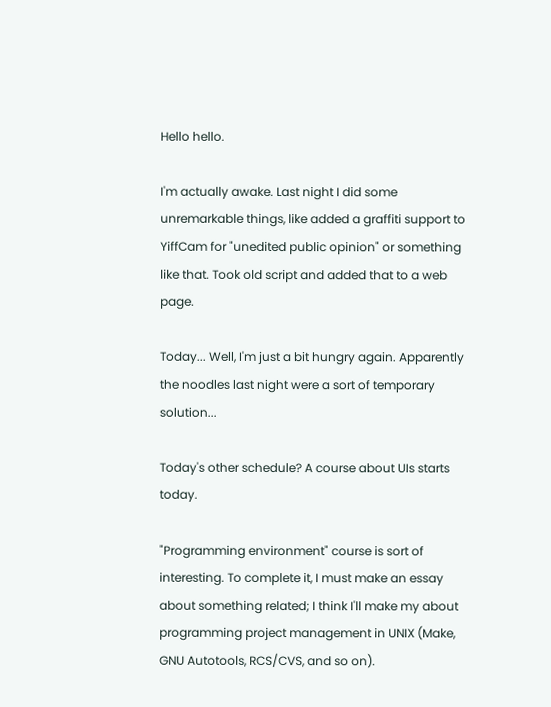Hello hello.

I'm actually awake. Last night I did some unremarkable things, like added a graffiti support to YiffCam for "unedited public opinion" or something like that. Took old script and added that to a web page.

Today... Well, I'm just a bit hungry again. Apparently the noodles last night were a sort of temporary solution...

Today's other schedule? A course about UIs starts today.

"Programming environment" course is sort of interesting. To complete it, I must make an essay about something related; I think I'll make my about programming project management in UNIX (Make, GNU Autotools, RCS/CVS, and so on).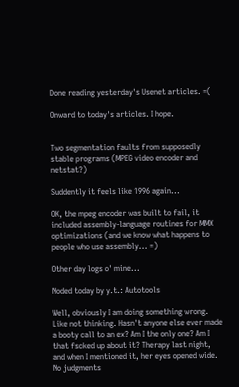Done reading yesterday's Usenet articles. =(

Onward to today's articles. I hope.


Two segmentation faults from supposedly stable programs (MPEG video encoder and netstat?)

Suddently it feels like 1996 again...

OK, the mpeg encoder was built to fail, it included assembly-language routines for MMX optimizations (and we know what happens to people who use assembly... =)

Other day logs o' mine...

Noded today by y.t.: Autotools

Well, obviously I am doing something wrong. Like not thinking. Hasn't anyone else ever made a booty call to an ex? Am I the only one? Am I that fscked up about it? Therapy last night, and when I mentioned it, her eyes opened wide. No judgments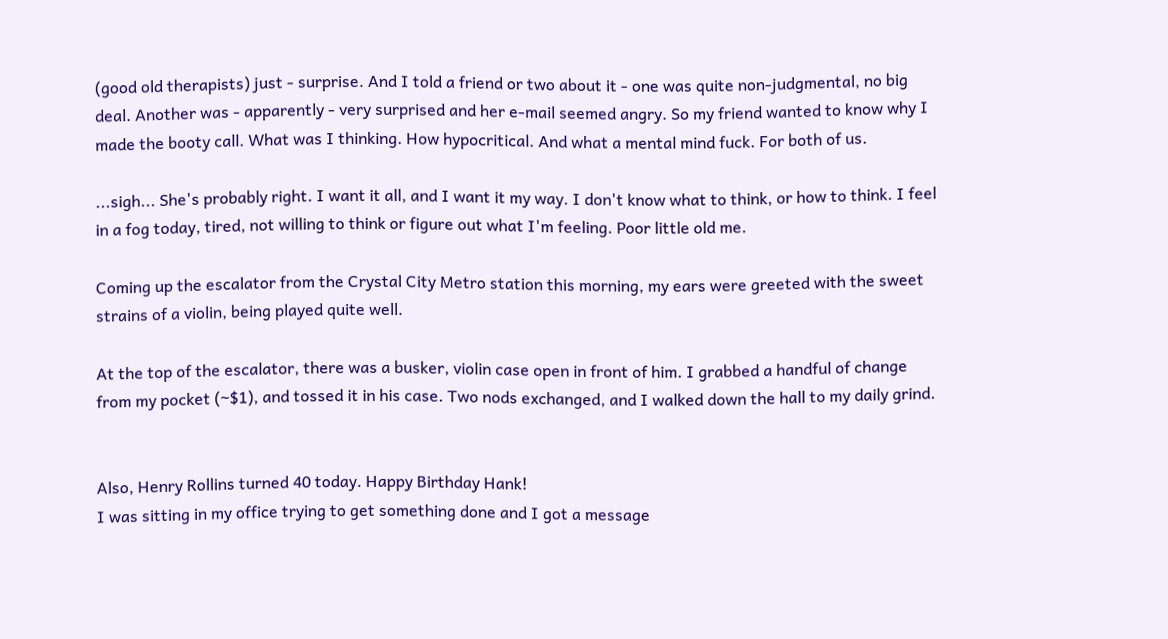(good old therapists) just - surprise. And I told a friend or two about it - one was quite non-judgmental, no big deal. Another was - apparently - very surprised and her e-mail seemed angry. So my friend wanted to know why I made the booty call. What was I thinking. How hypocritical. And what a mental mind fuck. For both of us.

...sigh... She's probably right. I want it all, and I want it my way. I don't know what to think, or how to think. I feel in a fog today, tired, not willing to think or figure out what I'm feeling. Poor little old me.

Coming up the escalator from the Crystal City Metro station this morning, my ears were greeted with the sweet strains of a violin, being played quite well.

At the top of the escalator, there was a busker, violin case open in front of him. I grabbed a handful of change from my pocket (~$1), and tossed it in his case. Two nods exchanged, and I walked down the hall to my daily grind.


Also, Henry Rollins turned 40 today. Happy Birthday Hank!
I was sitting in my office trying to get something done and I got a message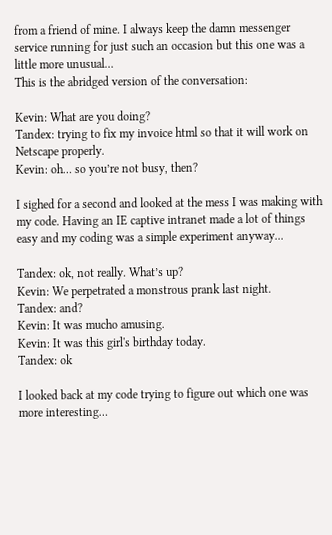from a friend of mine. I always keep the damn messenger service running for just such an occasion but this one was a little more unusual…
This is the abridged version of the conversation:

Kevin: What are you doing?
Tandex: trying to fix my invoice html so that it will work on Netscape properly.
Kevin: oh… so you’re not busy, then?

I sighed for a second and looked at the mess I was making with my code. Having an IE captive intranet made a lot of things easy and my coding was a simple experiment anyway...

Tandex: ok, not really. What’s up?
Kevin: We perpetrated a monstrous prank last night.
Tandex: and?
Kevin: It was mucho amusing.
Kevin: It was this girl's birthday today.
Tandex: ok

I looked back at my code trying to figure out which one was more interesting…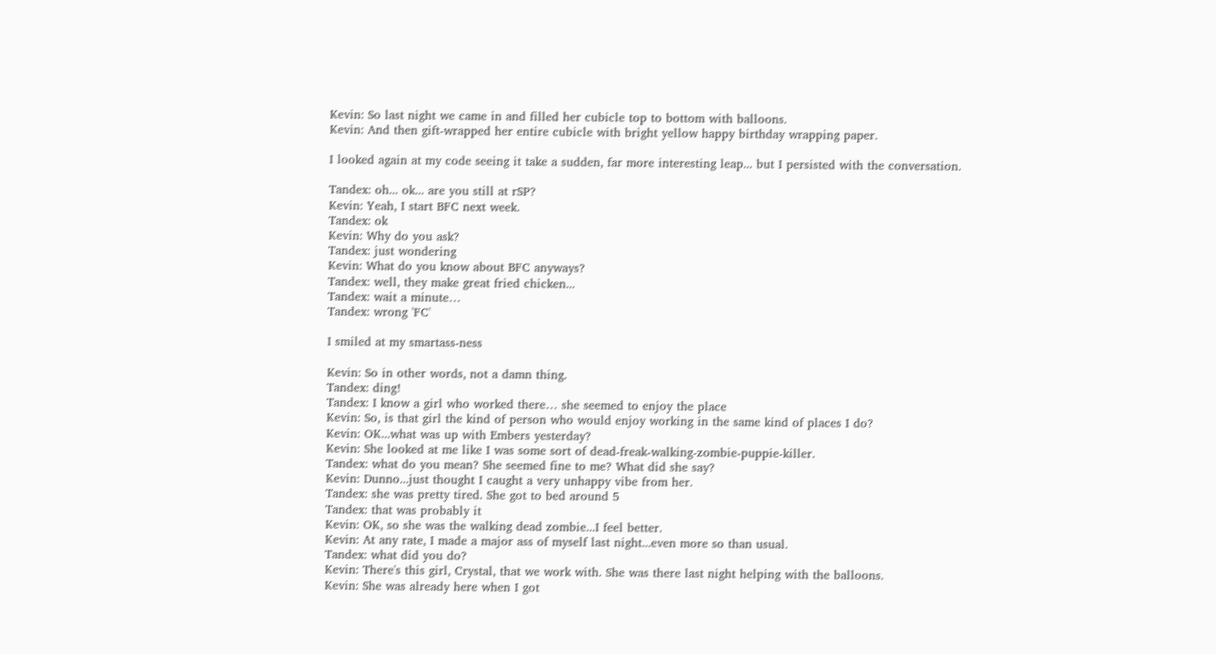Kevin: So last night we came in and filled her cubicle top to bottom with balloons.
Kevin: And then gift-wrapped her entire cubicle with bright yellow happy birthday wrapping paper.

I looked again at my code seeing it take a sudden, far more interesting leap... but I persisted with the conversation.

Tandex: oh... ok... are you still at rSP?
Kevin: Yeah, I start BFC next week.
Tandex: ok
Kevin: Why do you ask?
Tandex: just wondering
Kevin: What do you know about BFC anyways?
Tandex: well, they make great fried chicken...
Tandex: wait a minute…
Tandex: wrong 'FC'

I smiled at my smartass-ness

Kevin: So in other words, not a damn thing.
Tandex: ding!
Tandex: I know a girl who worked there… she seemed to enjoy the place
Kevin: So, is that girl the kind of person who would enjoy working in the same kind of places I do?
Kevin: OK...what was up with Embers yesterday?
Kevin: She looked at me like I was some sort of dead-freak-walking-zombie-puppie-killer.
Tandex: what do you mean? She seemed fine to me? What did she say?
Kevin: Dunno...just thought I caught a very unhappy vibe from her.
Tandex: she was pretty tired. She got to bed around 5
Tandex: that was probably it
Kevin: OK, so she was the walking dead zombie...I feel better.
Kevin: At any rate, I made a major ass of myself last night...even more so than usual.
Tandex: what did you do?
Kevin: There's this girl, Crystal, that we work with. She was there last night helping with the balloons.
Kevin: She was already here when I got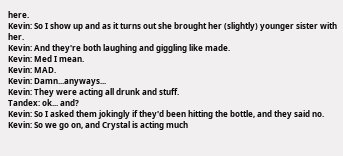here.
Kevin: So I show up and as it turns out she brought her (slightly) younger sister with her.
Kevin: And they're both laughing and giggling like made.
Kevin: Med I mean.
Kevin: MAD.
Kevin: Damn...anyways...
Kevin: They were acting all drunk and stuff.
Tandex: ok... and?
Kevin: So I asked them jokingly if they'd been hitting the bottle, and they said no.
Kevin: So we go on, and Crystal is acting much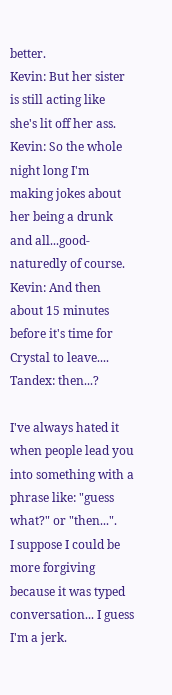better.
Kevin: But her sister is still acting like she's lit off her ass.
Kevin: So the whole night long I'm making jokes about her being a drunk and all...good-naturedly of course.
Kevin: And then about 15 minutes before it's time for Crystal to leave....
Tandex: then...?

I've always hated it when people lead you into something with a phrase like: "guess what?" or "then...".
I suppose I could be more forgiving because it was typed conversation... I guess I'm a jerk.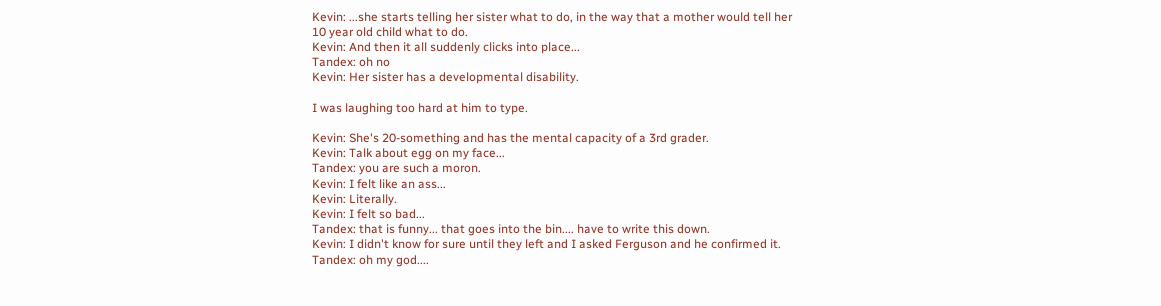Kevin: ...she starts telling her sister what to do, in the way that a mother would tell her 10 year old child what to do.
Kevin: And then it all suddenly clicks into place...
Tandex: oh no
Kevin: Her sister has a developmental disability.

I was laughing too hard at him to type.

Kevin: She's 20-something and has the mental capacity of a 3rd grader.
Kevin: Talk about egg on my face...
Tandex: you are such a moron.
Kevin: I felt like an ass...
Kevin: Literally.
Kevin: I felt so bad...
Tandex: that is funny... that goes into the bin.... have to write this down.
Kevin: I didn't know for sure until they left and I asked Ferguson and he confirmed it.
Tandex: oh my god....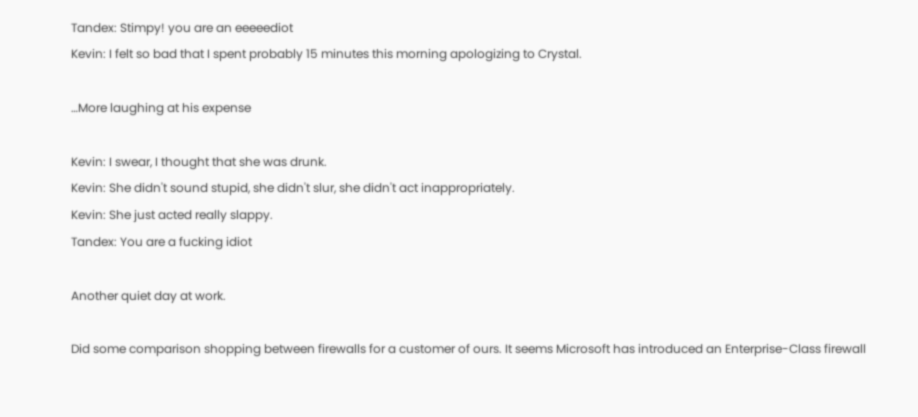Tandex: Stimpy! you are an eeeeediot
Kevin: I felt so bad that I spent probably 15 minutes this morning apologizing to Crystal.

…More laughing at his expense

Kevin: I swear, I thought that she was drunk.
Kevin: She didn't sound stupid, she didn't slur, she didn't act inappropriately.
Kevin: She just acted really slappy.
Tandex: You are a fucking idiot

Another quiet day at work.

Did some comparison shopping between firewalls for a customer of ours. It seems Microsoft has introduced an Enterprise-Class firewall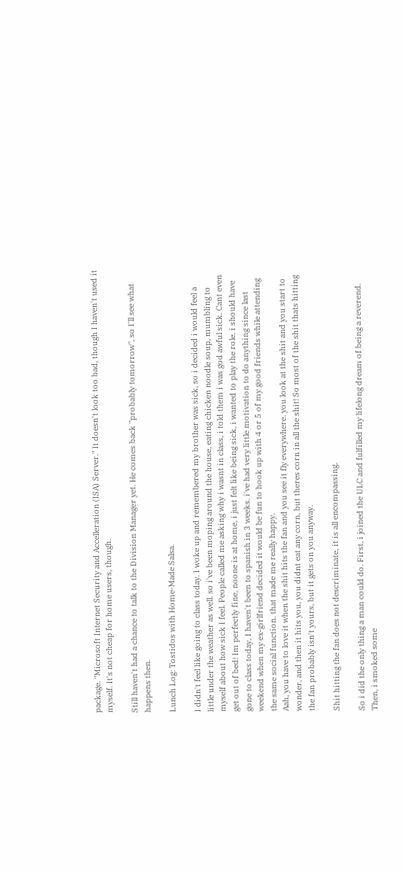package. "Microsoft Internet Security and Accelleration (ISA) Server." It doesn't look too bad, though I haven't used it myself. It's not cheap for home users, though.

Still haven't had a chance to talk to the Division Manager yet. He comes back "probably tomorrow", so I'll see what happens then.

Lunch Log: Tostidos with Home-Made Salsa.

I didn't feel like going to class today. I woke up and remembered my brother was sick, so i decided i would feel a little under the weather as well. so i've been moping around the house, eating chicken noodle soup, mumbling to myself about how sick I feel. People called me asking why i wasnt in class, i told them i was god awful sick. Cant even get out of bed! Im perfectly fine, noone is at home, i just felt like being sick, i wanted to play the role. i should have gone to class today, I haven't been to spanish in 3 weeks. i've had very little motivation to do anything since last weekend when my ex-girlfriend decided it would be fun to hook up with 4 or 5 of my good friends while attending the same social function. that made me really happy.
Aah, you have to love it when the shit hits the fan and you see it fly everywhere. you look at the shit and you start to wonder, and then it hits you, you didnt eat any corn, but theres corn in all the shit! So most of the shit thats hitting the fan probably isn't yours, but it gets on you anyway.

Shit hitting the fan does not descriminate, it is all encompassing.

So i did the only thing a man could do. First, i joined the ULC and fulfilled my lifelong dream of being a reverend. Then, i smoked some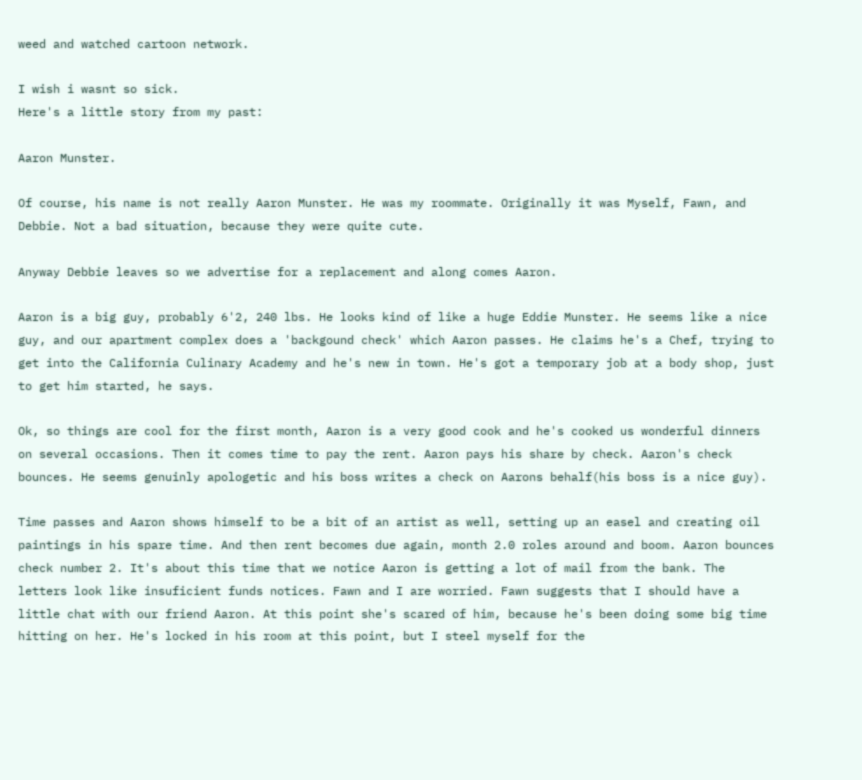weed and watched cartoon network.

I wish i wasnt so sick.
Here's a little story from my past:

Aaron Munster.

Of course, his name is not really Aaron Munster. He was my roommate. Originally it was Myself, Fawn, and Debbie. Not a bad situation, because they were quite cute.

Anyway Debbie leaves so we advertise for a replacement and along comes Aaron.

Aaron is a big guy, probably 6'2, 240 lbs. He looks kind of like a huge Eddie Munster. He seems like a nice guy, and our apartment complex does a 'backgound check' which Aaron passes. He claims he's a Chef, trying to get into the California Culinary Academy and he's new in town. He's got a temporary job at a body shop, just to get him started, he says.

Ok, so things are cool for the first month, Aaron is a very good cook and he's cooked us wonderful dinners on several occasions. Then it comes time to pay the rent. Aaron pays his share by check. Aaron's check bounces. He seems genuinly apologetic and his boss writes a check on Aarons behalf(his boss is a nice guy).

Time passes and Aaron shows himself to be a bit of an artist as well, setting up an easel and creating oil paintings in his spare time. And then rent becomes due again, month 2.0 roles around and boom. Aaron bounces check number 2. It's about this time that we notice Aaron is getting a lot of mail from the bank. The letters look like insuficient funds notices. Fawn and I are worried. Fawn suggests that I should have a little chat with our friend Aaron. At this point she's scared of him, because he's been doing some big time hitting on her. He's locked in his room at this point, but I steel myself for the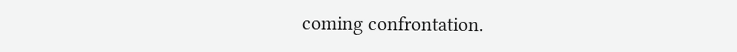coming confrontation.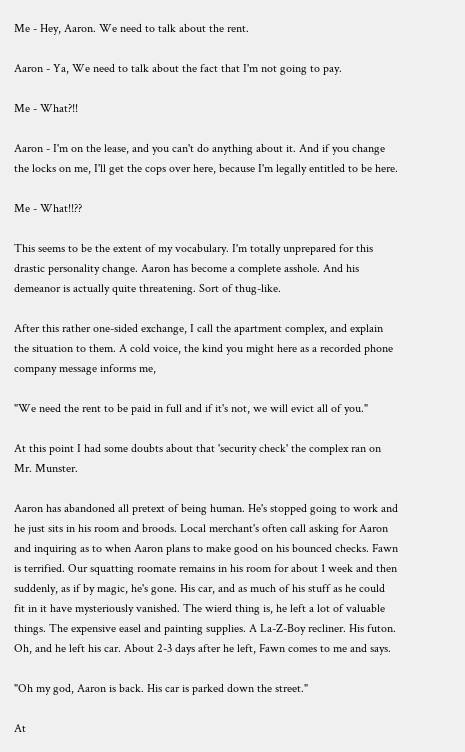Me - Hey, Aaron. We need to talk about the rent.

Aaron - Ya, We need to talk about the fact that I'm not going to pay.

Me - What?!!

Aaron - I'm on the lease, and you can't do anything about it. And if you change the locks on me, I'll get the cops over here, because I'm legally entitled to be here.

Me - What!!??

This seems to be the extent of my vocabulary. I'm totally unprepared for this drastic personality change. Aaron has become a complete asshole. And his demeanor is actually quite threatening. Sort of thug-like.

After this rather one-sided exchange, I call the apartment complex, and explain the situation to them. A cold voice, the kind you might here as a recorded phone company message informs me,

"We need the rent to be paid in full and if it's not, we will evict all of you."

At this point I had some doubts about that 'security check' the complex ran on Mr. Munster.

Aaron has abandoned all pretext of being human. He's stopped going to work and he just sits in his room and broods. Local merchant's often call asking for Aaron and inquiring as to when Aaron plans to make good on his bounced checks. Fawn is terrified. Our squatting roomate remains in his room for about 1 week and then suddenly, as if by magic, he's gone. His car, and as much of his stuff as he could fit in it have mysteriously vanished. The wierd thing is, he left a lot of valuable things. The expensive easel and painting supplies. A La-Z-Boy recliner. His futon. Oh, and he left his car. About 2-3 days after he left, Fawn comes to me and says.

"Oh my god, Aaron is back. His car is parked down the street."

At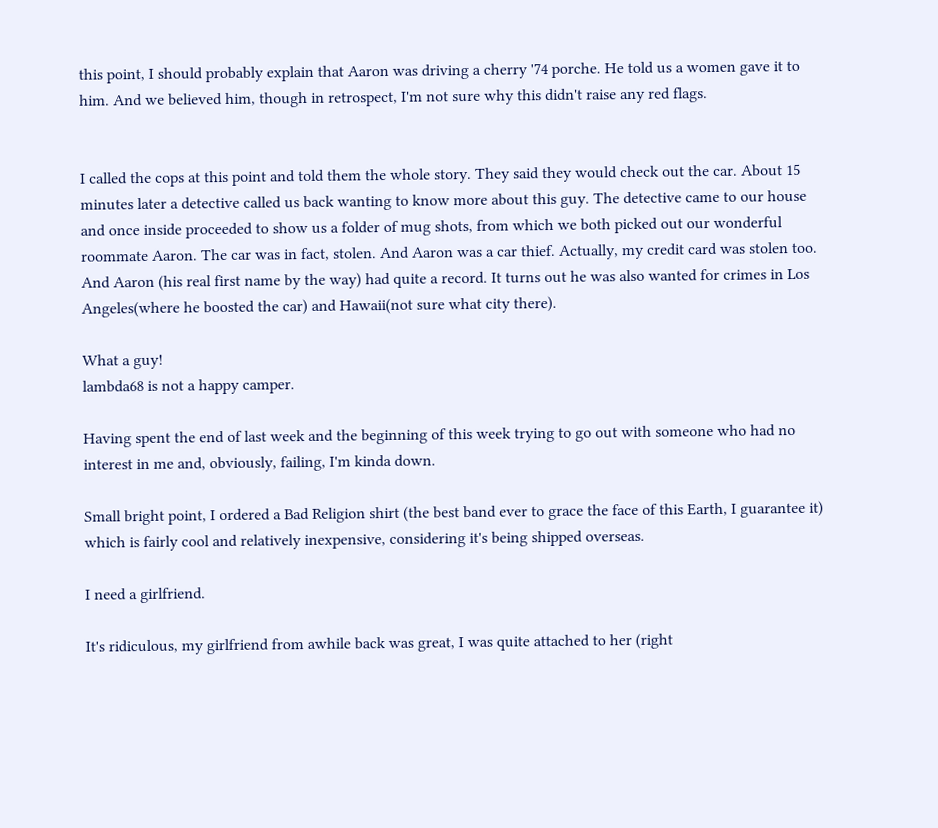this point, I should probably explain that Aaron was driving a cherry '74 porche. He told us a women gave it to him. And we believed him, though in retrospect, I'm not sure why this didn't raise any red flags.


I called the cops at this point and told them the whole story. They said they would check out the car. About 15 minutes later a detective called us back wanting to know more about this guy. The detective came to our house and once inside proceeded to show us a folder of mug shots, from which we both picked out our wonderful roommate Aaron. The car was in fact, stolen. And Aaron was a car thief. Actually, my credit card was stolen too. And Aaron (his real first name by the way) had quite a record. It turns out he was also wanted for crimes in Los Angeles(where he boosted the car) and Hawaii(not sure what city there).

What a guy!
lambda68 is not a happy camper.

Having spent the end of last week and the beginning of this week trying to go out with someone who had no interest in me and, obviously, failing, I'm kinda down.

Small bright point, I ordered a Bad Religion shirt (the best band ever to grace the face of this Earth, I guarantee it) which is fairly cool and relatively inexpensive, considering it's being shipped overseas.

I need a girlfriend.

It's ridiculous, my girlfriend from awhile back was great, I was quite attached to her (right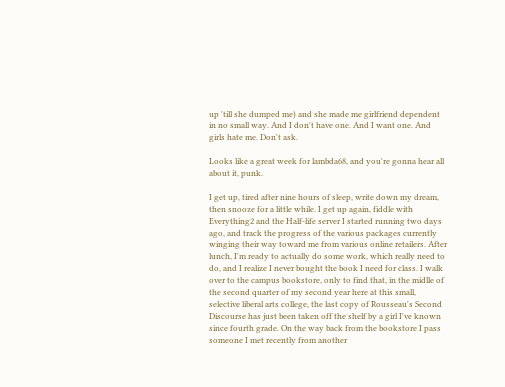up 'till she dumped me) and she made me girlfriend dependent in no small way. And I don't have one. And I want one. And girls hate me. Don't ask.

Looks like a great week for lambda68, and you're gonna hear all about it, punk.

I get up, tired after nine hours of sleep, write down my dream, then snooze for a little while. I get up again, fiddle with Everything2 and the Half-life server I started running two days ago, and track the progress of the various packages currently winging their way toward me from various online retailers. After lunch, I'm ready to actually do some work, which really need to do, and I realize I never bought the book I need for class. I walk over to the campus bookstore, only to find that, in the midlle of the second quarter of my second year here at this small, selective liberal arts college, the last copy of Rousseau's Second Discourse has just been taken off the shelf by a girl I've known since fourth grade. On the way back from the bookstore I pass someone I met recently from another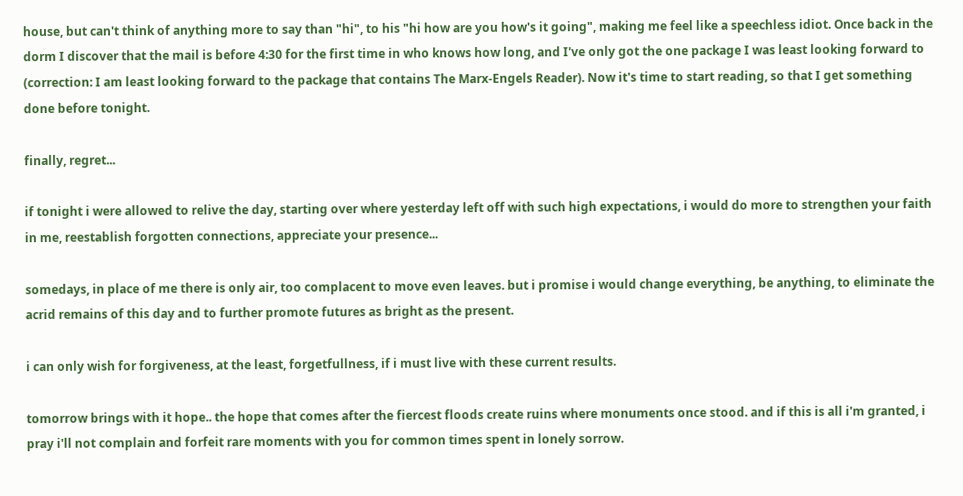house, but can't think of anything more to say than "hi", to his "hi how are you how's it going", making me feel like a speechless idiot. Once back in the dorm I discover that the mail is before 4:30 for the first time in who knows how long, and I've only got the one package I was least looking forward to (correction: I am least looking forward to the package that contains The Marx-Engels Reader). Now it's time to start reading, so that I get something done before tonight.

finally, regret...

if tonight i were allowed to relive the day, starting over where yesterday left off with such high expectations, i would do more to strengthen your faith in me, reestablish forgotten connections, appreciate your presence...

somedays, in place of me there is only air, too complacent to move even leaves. but i promise i would change everything, be anything, to eliminate the acrid remains of this day and to further promote futures as bright as the present.

i can only wish for forgiveness, at the least, forgetfullness, if i must live with these current results.

tomorrow brings with it hope.. the hope that comes after the fiercest floods create ruins where monuments once stood. and if this is all i'm granted, i pray i'll not complain and forfeit rare moments with you for common times spent in lonely sorrow.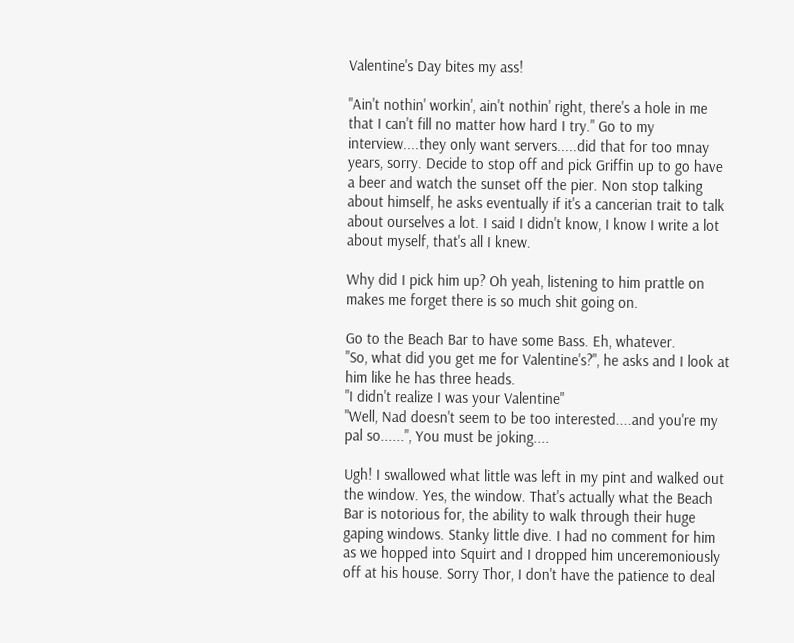Valentine's Day bites my ass!

"Ain't nothin' workin', ain't nothin' right, there's a hole in me that I can't fill no matter how hard I try." Go to my interview....they only want servers.....did that for too mnay years, sorry. Decide to stop off and pick Griffin up to go have a beer and watch the sunset off the pier. Non stop talking about himself, he asks eventually if it's a cancerian trait to talk about ourselves a lot. I said I didn't know, I know I write a lot about myself, that's all I knew.

Why did I pick him up? Oh yeah, listening to him prattle on makes me forget there is so much shit going on.

Go to the Beach Bar to have some Bass. Eh, whatever.
"So, what did you get me for Valentine's?", he asks and I look at him like he has three heads.
"I didn't realize I was your Valentine"
"Well, Nad doesn't seem to be too interested....and you're my pal so......", You must be joking....

Ugh! I swallowed what little was left in my pint and walked out the window. Yes, the window. That's actually what the Beach Bar is notorious for, the ability to walk through their huge gaping windows. Stanky little dive. I had no comment for him as we hopped into Squirt and I dropped him unceremoniously off at his house. Sorry Thor, I don't have the patience to deal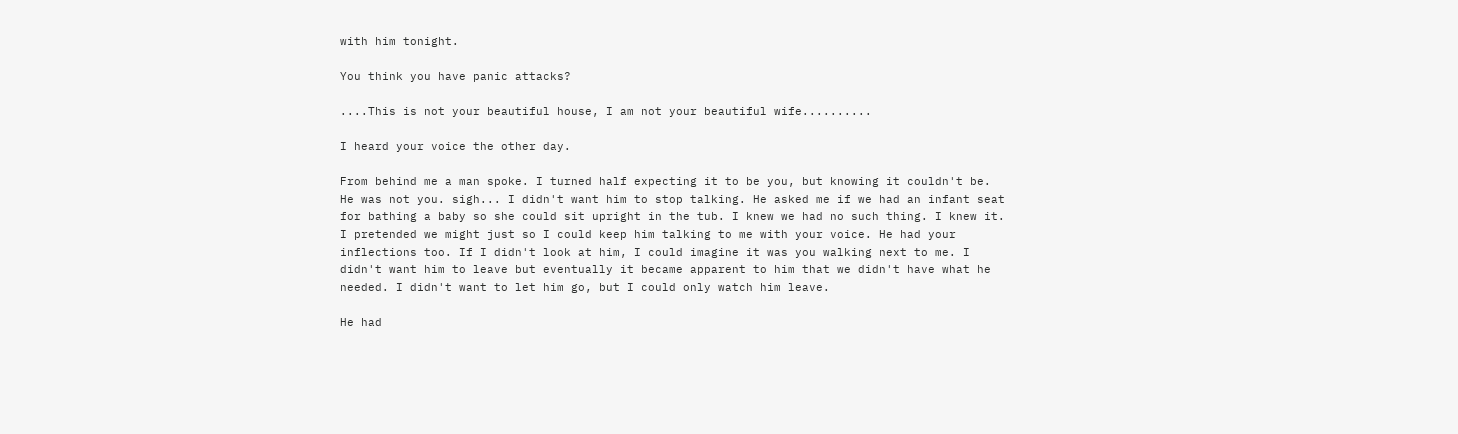with him tonight.

You think you have panic attacks?

....This is not your beautiful house, I am not your beautiful wife..........

I heard your voice the other day.

From behind me a man spoke. I turned half expecting it to be you, but knowing it couldn't be. He was not you. sigh... I didn't want him to stop talking. He asked me if we had an infant seat for bathing a baby so she could sit upright in the tub. I knew we had no such thing. I knew it. I pretended we might just so I could keep him talking to me with your voice. He had your inflections too. If I didn't look at him, I could imagine it was you walking next to me. I didn't want him to leave but eventually it became apparent to him that we didn't have what he needed. I didn't want to let him go, but I could only watch him leave.

He had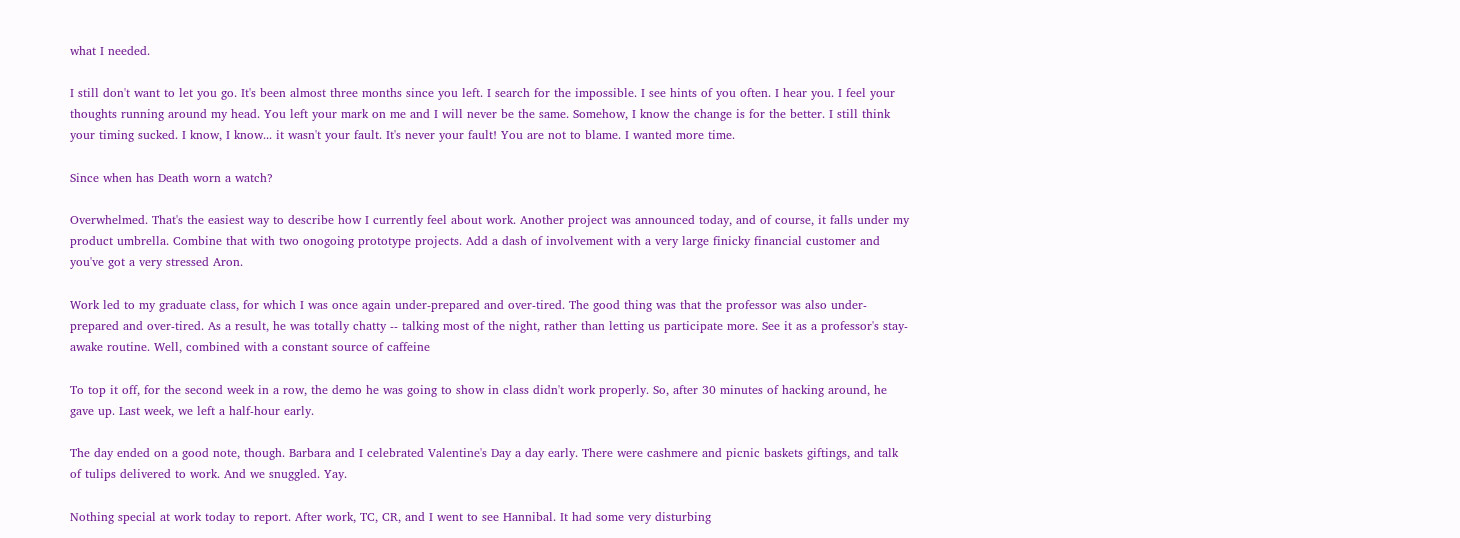what I needed.

I still don't want to let you go. It's been almost three months since you left. I search for the impossible. I see hints of you often. I hear you. I feel your thoughts running around my head. You left your mark on me and I will never be the same. Somehow, I know the change is for the better. I still think your timing sucked. I know, I know... it wasn't your fault. It's never your fault! You are not to blame. I wanted more time.

Since when has Death worn a watch?

Overwhelmed. That's the easiest way to describe how I currently feel about work. Another project was announced today, and of course, it falls under my product umbrella. Combine that with two onogoing prototype projects. Add a dash of involvement with a very large finicky financial customer and you've got a very stressed Aron.

Work led to my graduate class, for which I was once again under-prepared and over-tired. The good thing was that the professor was also under-prepared and over-tired. As a result, he was totally chatty -- talking most of the night, rather than letting us participate more. See it as a professor's stay-awake routine. Well, combined with a constant source of caffeine

To top it off, for the second week in a row, the demo he was going to show in class didn't work properly. So, after 30 minutes of hacking around, he gave up. Last week, we left a half-hour early.

The day ended on a good note, though. Barbara and I celebrated Valentine's Day a day early. There were cashmere and picnic baskets giftings, and talk of tulips delivered to work. And we snuggled. Yay.

Nothing special at work today to report. After work, TC, CR, and I went to see Hannibal. It had some very disturbing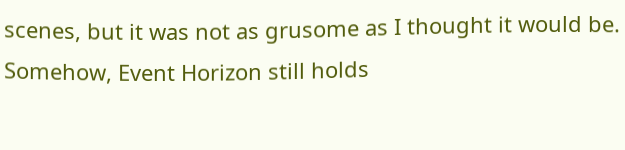scenes, but it was not as grusome as I thought it would be. Somehow, Event Horizon still holds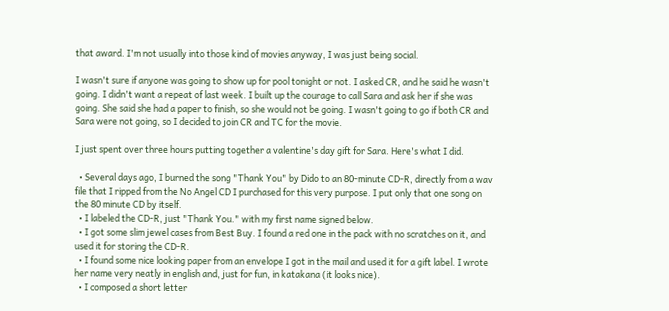that award. I'm not usually into those kind of movies anyway, I was just being social.

I wasn't sure if anyone was going to show up for pool tonight or not. I asked CR, and he said he wasn't going. I didn't want a repeat of last week. I built up the courage to call Sara and ask her if she was going. She said she had a paper to finish, so she would not be going. I wasn't going to go if both CR and Sara were not going, so I decided to join CR and TC for the movie.

I just spent over three hours putting together a valentine's day gift for Sara. Here's what I did.

  • Several days ago, I burned the song "Thank You" by Dido to an 80-minute CD-R, directly from a wav file that I ripped from the No Angel CD I purchased for this very purpose. I put only that one song on the 80 minute CD by itself.
  • I labeled the CD-R, just "Thank You." with my first name signed below.
  • I got some slim jewel cases from Best Buy. I found a red one in the pack with no scratches on it, and used it for storing the CD-R.
  • I found some nice looking paper from an envelope I got in the mail and used it for a gift label. I wrote her name very neatly in english and, just for fun, in katakana (it looks nice).
  • I composed a short letter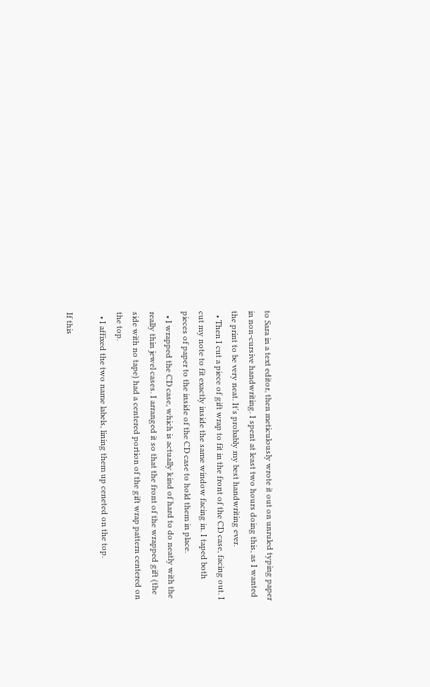to Sara in a text editor, then meticulously wrote it out on unruled typing paper in non-cursive handwriting. I spent at least two hours doing this, as I wanted the print to be very neat. It's probably my best handwriting ever.
  • Then I cut a piece of gift wrap to fit in the front of the CD case, facing out. I cut my note to fit exactly inside the same window facing in. I taped both pieces of paper to the inside of the CD case to hold them in place.
  • I wrapped the CD case, which is actually kind of hard to do neatly with the really thin jewel cases. I arranged it so that the front of the wrapped gift (the side with no tape) had a centered portion of the gift wrap pattern centered on the top.
  • I affixed the two name labels, lining them up ceneted on the top.

If this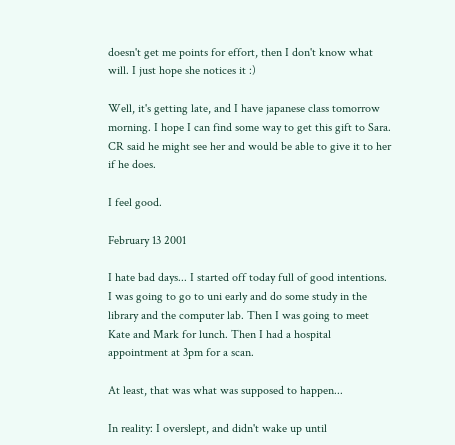doesn't get me points for effort, then I don't know what will. I just hope she notices it :)

Well, it's getting late, and I have japanese class tomorrow morning. I hope I can find some way to get this gift to Sara. CR said he might see her and would be able to give it to her if he does.

I feel good.

February 13 2001

I hate bad days... I started off today full of good intentions. I was going to go to uni early and do some study in the library and the computer lab. Then I was going to meet Kate and Mark for lunch. Then I had a hospital appointment at 3pm for a scan.

At least, that was what was supposed to happen...

In reality: I overslept, and didn't wake up until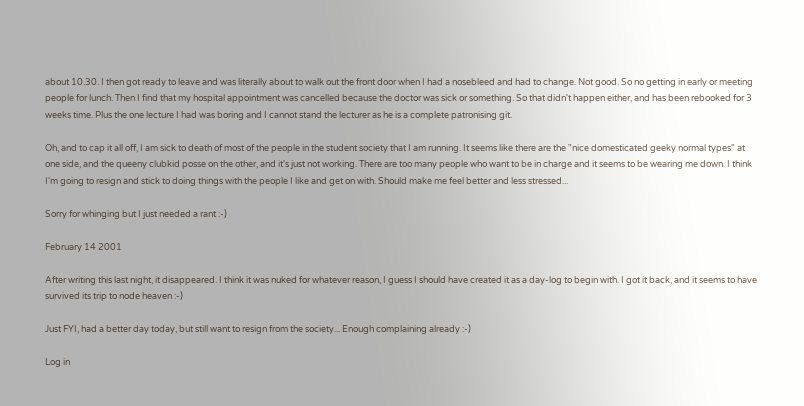about 10.30. I then got ready to leave and was literally about to walk out the front door when I had a nosebleed and had to change. Not good. So no getting in early or meeting people for lunch. Then I find that my hospital appointment was cancelled because the doctor was sick or something. So that didn't happen either, and has been rebooked for 3 weeks time. Plus the one lecture I had was boring and I cannot stand the lecturer as he is a complete patronising git.

Oh, and to cap it all off, I am sick to death of most of the people in the student society that I am running. It seems like there are the "nice domesticated geeky normal types" at one side, and the queeny clubkid posse on the other, and it's just not working. There are too many people who want to be in charge and it seems to be wearing me down. I think I'm going to resign and stick to doing things with the people I like and get on with. Should make me feel better and less stressed...

Sorry for whinging but I just needed a rant :-)

February 14 2001

After writing this last night, it disappeared. I think it was nuked for whatever reason, I guess I should have created it as a day-log to begin with. I got it back, and it seems to have survived its trip to node heaven :-)

Just FYI, had a better day today, but still want to resign from the society... Enough complaining already :-)

Log in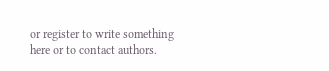or register to write something here or to contact authors.